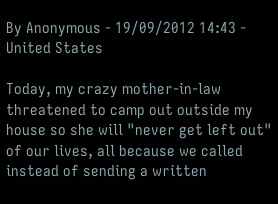By Anonymous - 19/09/2012 14:43 - United States

Today, my crazy mother-in-law threatened to camp out outside my house so she will "never get left out" of our lives, all because we called instead of sending a written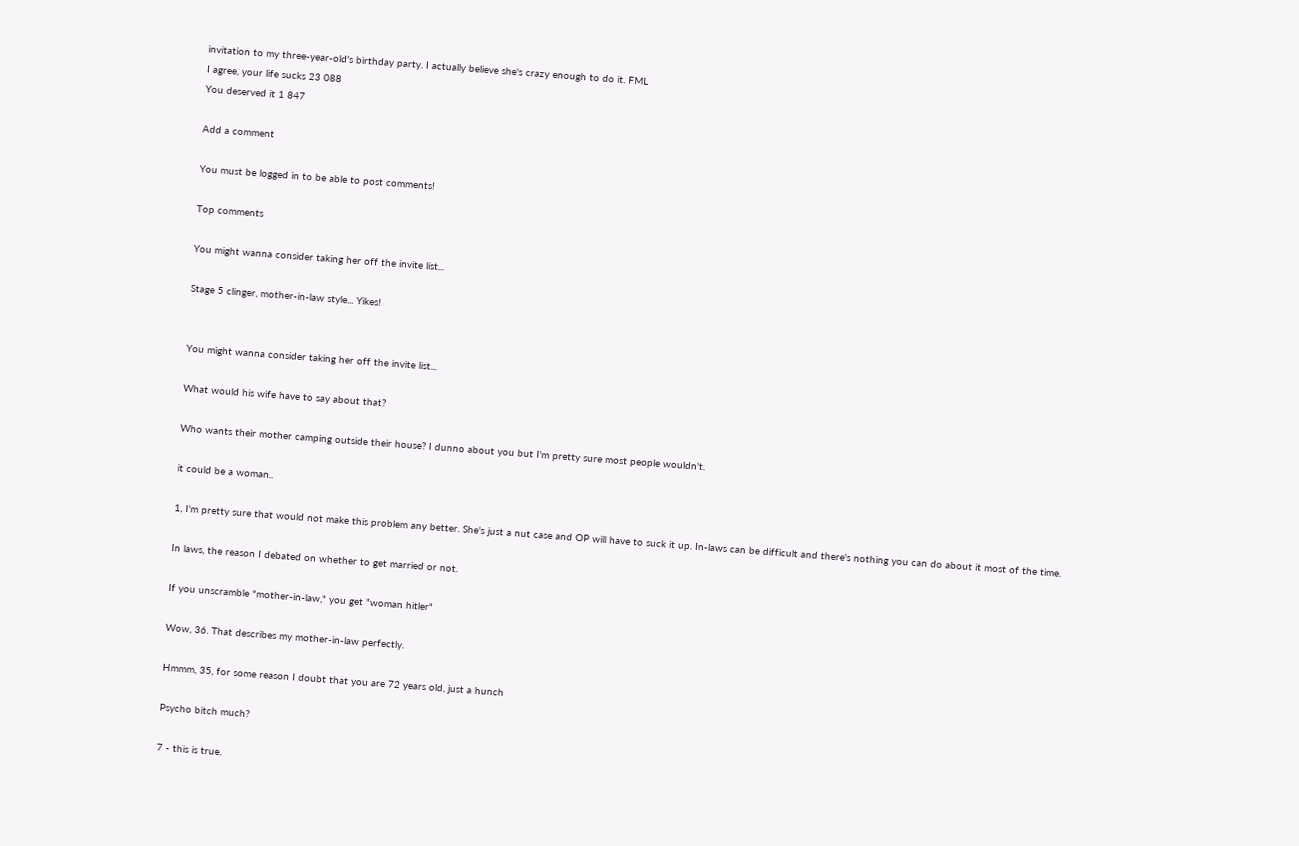invitation to my three-year-old's birthday party. I actually believe she's crazy enough to do it. FML
I agree, your life sucks 23 088
You deserved it 1 847

Add a comment

You must be logged in to be able to post comments!

Top comments

You might wanna consider taking her off the invite list...

Stage 5 clinger, mother-in-law style... Yikes!


You might wanna consider taking her off the invite list...

What would his wife have to say about that?

Who wants their mother camping outside their house? I dunno about you but I'm pretty sure most people wouldn't.

it could be a woman..

1, I'm pretty sure that would not make this problem any better. She's just a nut case and OP will have to suck it up. In-laws can be difficult and there's nothing you can do about it most of the time.

In laws, the reason I debated on whether to get married or not.

If you unscramble "mother-in-law," you get "woman hitler"

Wow, 36. That describes my mother-in-law perfectly.

Hmmm, 35, for some reason I doubt that you are 72 years old, just a hunch

Psycho bitch much?

7 - this is true.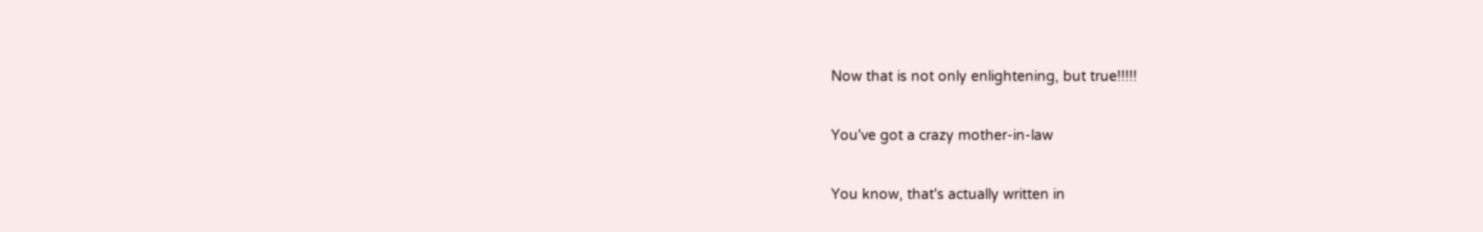Now that is not only enlightening, but true!!!!!

You've got a crazy mother-in-law

You know, that's actually written in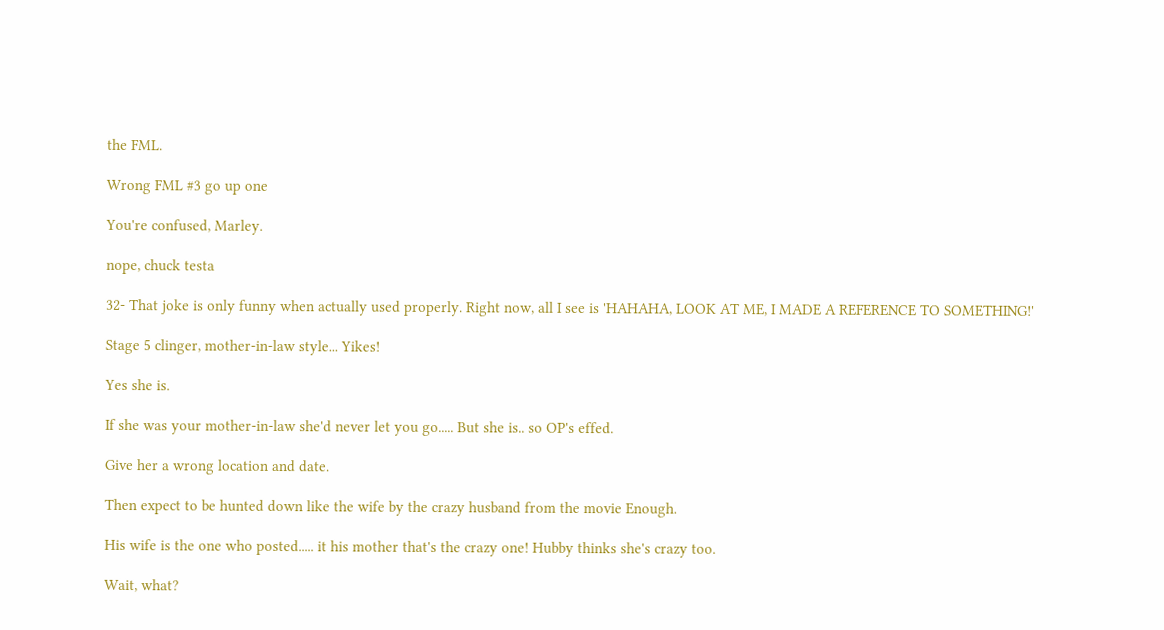the FML.

Wrong FML #3 go up one

You're confused, Marley.

nope, chuck testa

32- That joke is only funny when actually used properly. Right now, all I see is 'HAHAHA, LOOK AT ME, I MADE A REFERENCE TO SOMETHING!'

Stage 5 clinger, mother-in-law style... Yikes!

Yes she is.

If she was your mother-in-law she'd never let you go..... But she is.. so OP's effed.

Give her a wrong location and date.

Then expect to be hunted down like the wife by the crazy husband from the movie Enough.

His wife is the one who posted..... it his mother that's the crazy one! Hubby thinks she's crazy too.

Wait, what?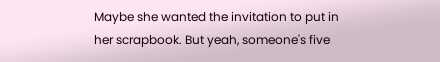Maybe she wanted the invitation to put in her scrapbook. But yeah, someone's five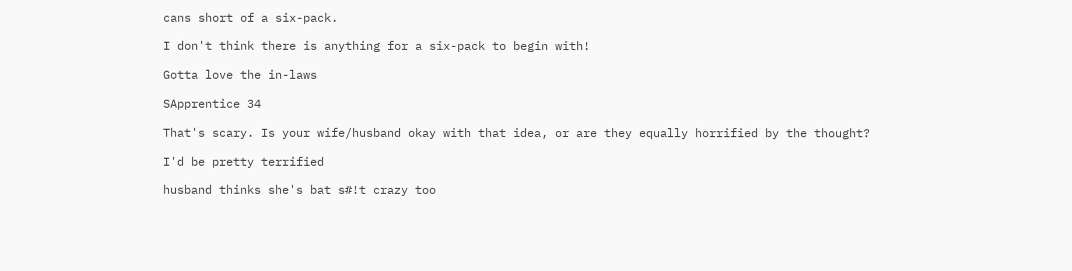cans short of a six-pack.

I don't think there is anything for a six-pack to begin with!

Gotta love the in-laws

SApprentice 34

That's scary. Is your wife/husband okay with that idea, or are they equally horrified by the thought?

I'd be pretty terrified

husband thinks she's bat s#!t crazy too